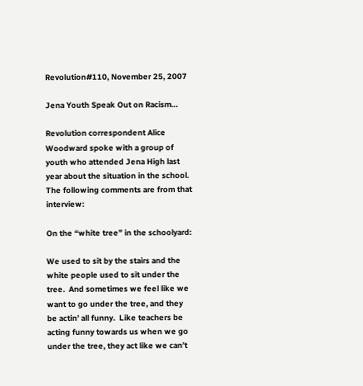Revolution#110, November 25, 2007

Jena Youth Speak Out on Racism…

Revolution correspondent Alice Woodward spoke with a group of youth who attended Jena High last year about the situation in the school. The following comments are from that interview:

On the “white tree” in the schoolyard:

We used to sit by the stairs and the white people used to sit under the tree.  And sometimes we feel like we want to go under the tree, and they be actin’ all funny.  Like teachers be acting funny towards us when we go under the tree, they act like we can’t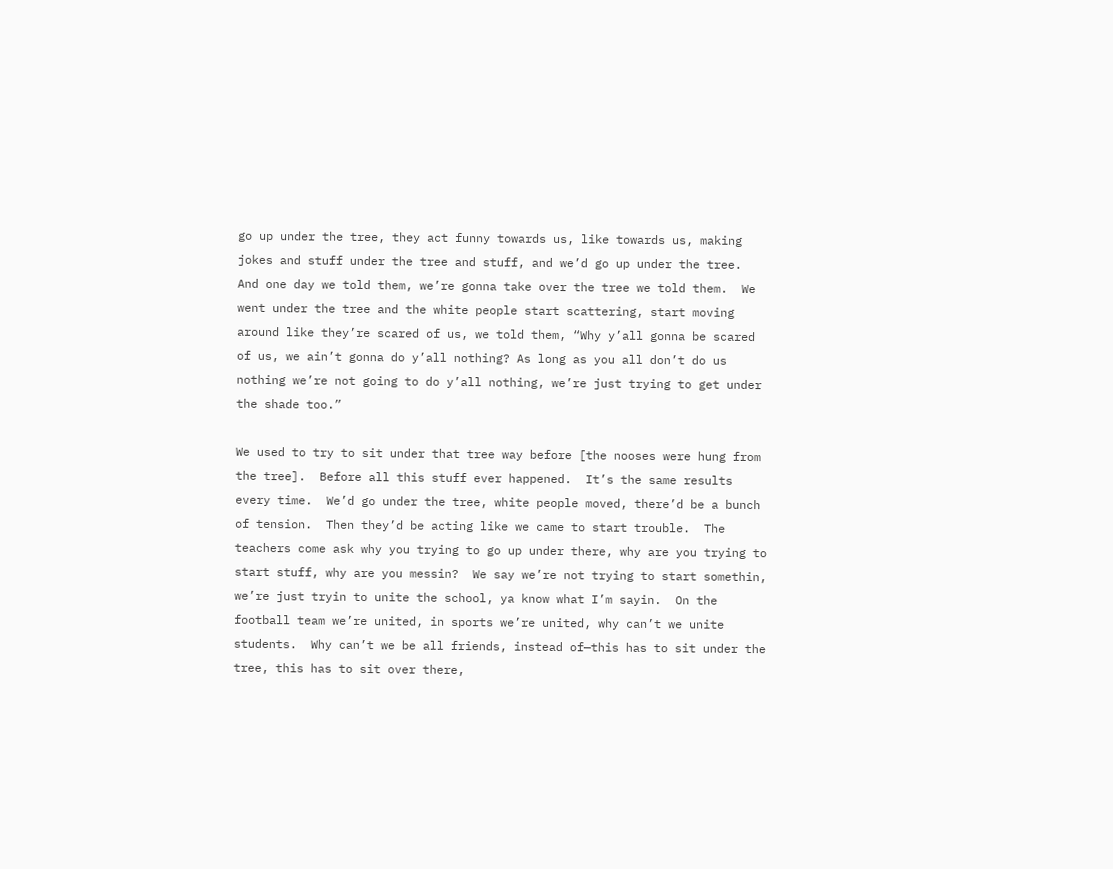go up under the tree, they act funny towards us, like towards us, making jokes and stuff under the tree and stuff, and we’d go up under the tree.  And one day we told them, we’re gonna take over the tree we told them.  We went under the tree and the white people start scattering, start moving around like they’re scared of us, we told them, “Why y’all gonna be scared of us, we ain’t gonna do y’all nothing? As long as you all don’t do us nothing we’re not going to do y’all nothing, we’re just trying to get under the shade too.”

We used to try to sit under that tree way before [the nooses were hung from the tree].  Before all this stuff ever happened.  It’s the same results every time.  We’d go under the tree, white people moved, there’d be a bunch of tension.  Then they’d be acting like we came to start trouble.  The teachers come ask why you trying to go up under there, why are you trying to start stuff, why are you messin?  We say we’re not trying to start somethin, we’re just tryin to unite the school, ya know what I’m sayin.  On the football team we’re united, in sports we’re united, why can’t we unite students.  Why can’t we be all friends, instead of—this has to sit under the tree, this has to sit over there,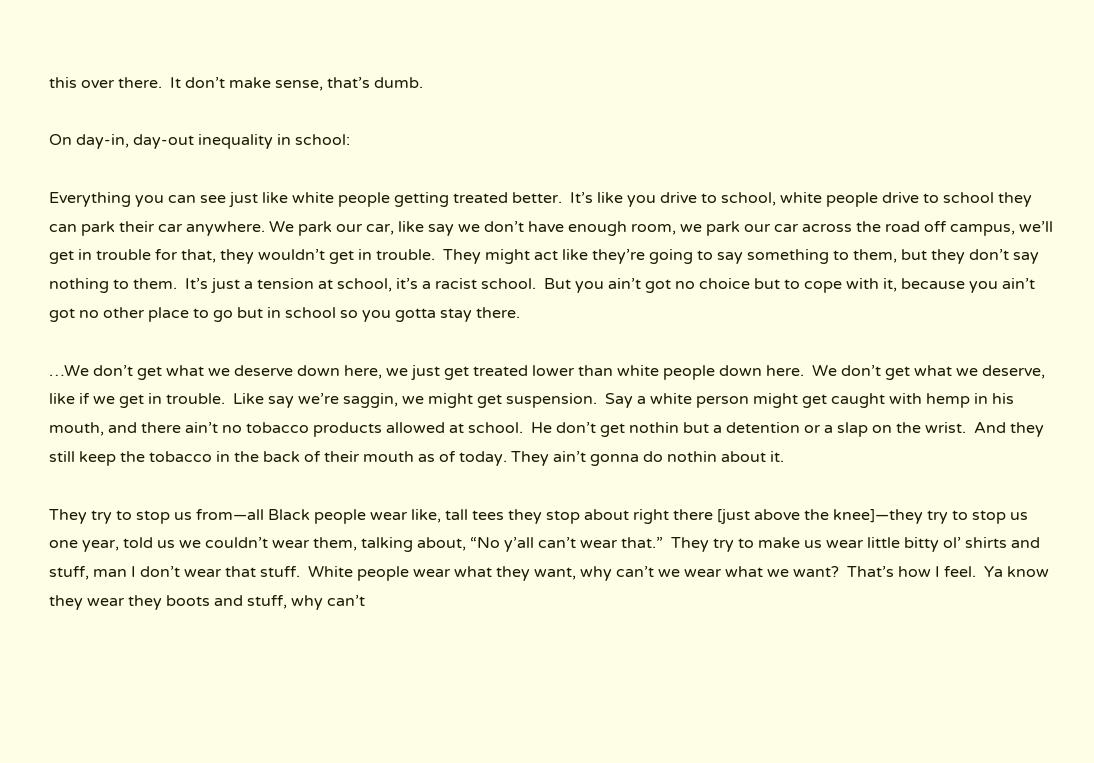this over there.  It don’t make sense, that’s dumb.

On day-in, day-out inequality in school:

Everything you can see just like white people getting treated better.  It’s like you drive to school, white people drive to school they can park their car anywhere. We park our car, like say we don’t have enough room, we park our car across the road off campus, we’ll get in trouble for that, they wouldn’t get in trouble.  They might act like they’re going to say something to them, but they don’t say nothing to them.  It’s just a tension at school, it’s a racist school.  But you ain’t got no choice but to cope with it, because you ain’t got no other place to go but in school so you gotta stay there.

…We don’t get what we deserve down here, we just get treated lower than white people down here.  We don’t get what we deserve, like if we get in trouble.  Like say we’re saggin, we might get suspension.  Say a white person might get caught with hemp in his mouth, and there ain’t no tobacco products allowed at school.  He don’t get nothin but a detention or a slap on the wrist.  And they still keep the tobacco in the back of their mouth as of today. They ain’t gonna do nothin about it.

They try to stop us from—all Black people wear like, tall tees they stop about right there [just above the knee]—they try to stop us one year, told us we couldn’t wear them, talking about, “No y’all can’t wear that.”  They try to make us wear little bitty ol’ shirts and stuff, man I don’t wear that stuff.  White people wear what they want, why can’t we wear what we want?  That’s how I feel.  Ya know they wear they boots and stuff, why can’t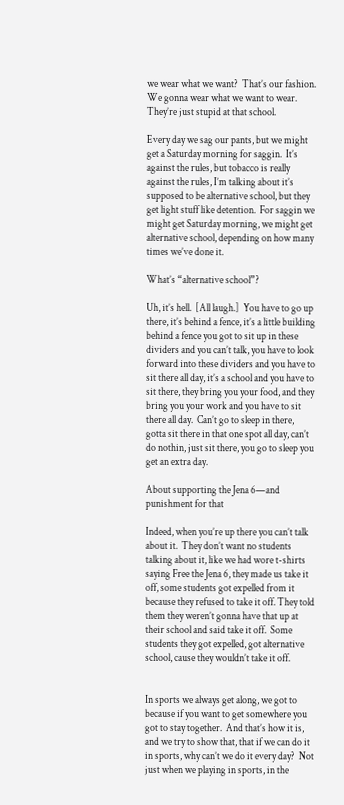we wear what we want?  That’s our fashion.  We gonna wear what we want to wear.  They’re just stupid at that school.

Every day we sag our pants, but we might get a Saturday morning for saggin.  It’s against the rules, but tobacco is really against the rules, I’m talking about it’s supposed to be alternative school, but they get light stuff like detention.  For saggin we might get Saturday morning, we might get alternative school, depending on how many times we’ve done it.

What’s “alternative school”?

Uh, it’s hell.  [All laugh.]  You have to go up there, it’s behind a fence, it’s a little building behind a fence you got to sit up in these dividers and you can’t talk, you have to look forward into these dividers and you have to sit there all day, it’s a school and you have to sit there, they bring you your food, and they bring you your work and you have to sit there all day.  Can’t go to sleep in there, gotta sit there in that one spot all day, can’t do nothin, just sit there, you go to sleep you get an extra day.

About supporting the Jena 6—and punishment for that

Indeed, when you’re up there you can’t talk about it.  They don’t want no students talking about it, like we had wore t-shirts saying Free the Jena 6, they made us take it off, some students got expelled from it because they refused to take it off. They told them they weren’t gonna have that up at their school and said take it off.  Some students they got expelled, got alternative school, cause they wouldn’t take it off.


In sports we always get along, we got to because if you want to get somewhere you got to stay together.  And that’s how it is, and we try to show that, that if we can do it in sports, why can’t we do it every day?  Not just when we playing in sports, in the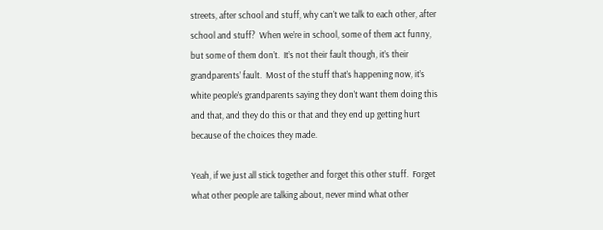streets, after school and stuff, why can’t we talk to each other, after school and stuff?  When we’re in school, some of them act funny, but some of them don’t.  It’s not their fault though, it’s their grandparents’ fault.  Most of the stuff that’s happening now, it’s white people’s grandparents saying they don’t want them doing this and that, and they do this or that and they end up getting hurt because of the choices they made.

Yeah, if we just all stick together and forget this other stuff.  Forget what other people are talking about, never mind what other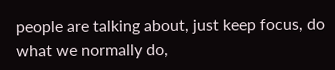people are talking about, just keep focus, do what we normally do,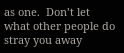as one.  Don’t let what other people do stray you away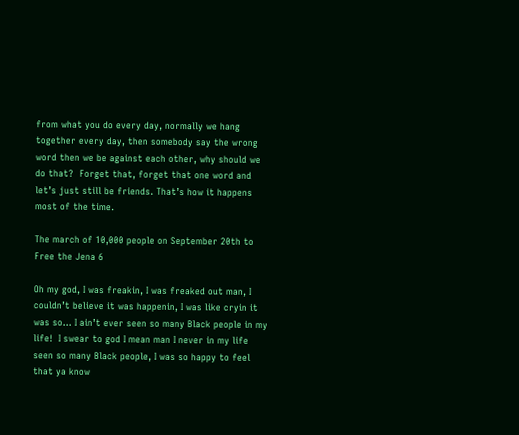from what you do every day, normally we hang together every day, then somebody say the wrong word then we be against each other, why should we do that?  Forget that, forget that one word and let’s just still be friends. That’s how it happens most of the time.

The march of 10,000 people on September 20th to Free the Jena 6

Oh my god, I was freakin, I was freaked out man, I couldn’t believe it was happenin, I was like cryin it was so... I ain’t ever seen so many Black people in my life!  I swear to god I mean man I never in my life seen so many Black people, I was so happy to feel that ya know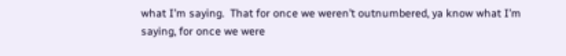what I’m saying.  That for once we weren’t outnumbered, ya know what I’m saying, for once we were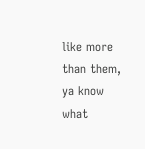like more than them, ya know what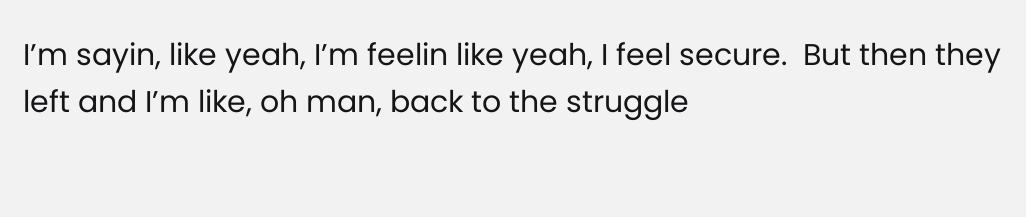I’m sayin, like yeah, I’m feelin like yeah, I feel secure.  But then they left and I’m like, oh man, back to the struggle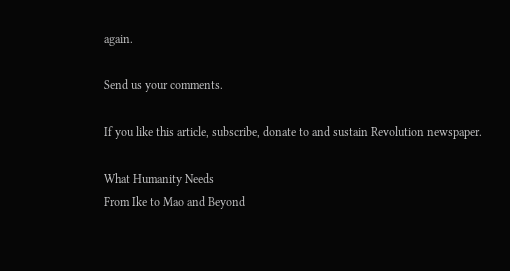again.

Send us your comments.

If you like this article, subscribe, donate to and sustain Revolution newspaper.

What Humanity Needs
From Ike to Mao and Beyond